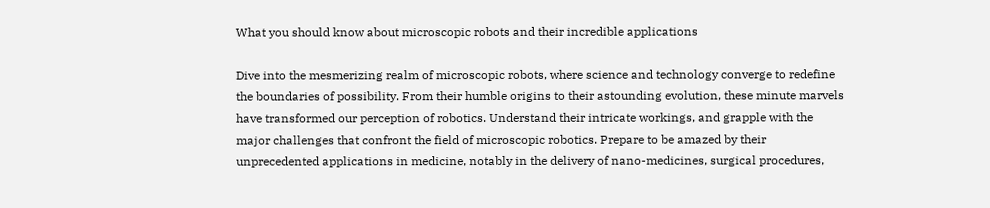What you should know about microscopic robots and their incredible applications

Dive into the mesmerizing realm of microscopic robots, where science and technology converge to redefine the boundaries of possibility. From their humble origins to their astounding evolution, these minute marvels have transformed our perception of robotics. Understand their intricate workings, and grapple with the major challenges that confront the field of microscopic robotics. Prepare to be amazed by their unprecedented applications in medicine, notably in the delivery of nano-medicines, surgical procedures,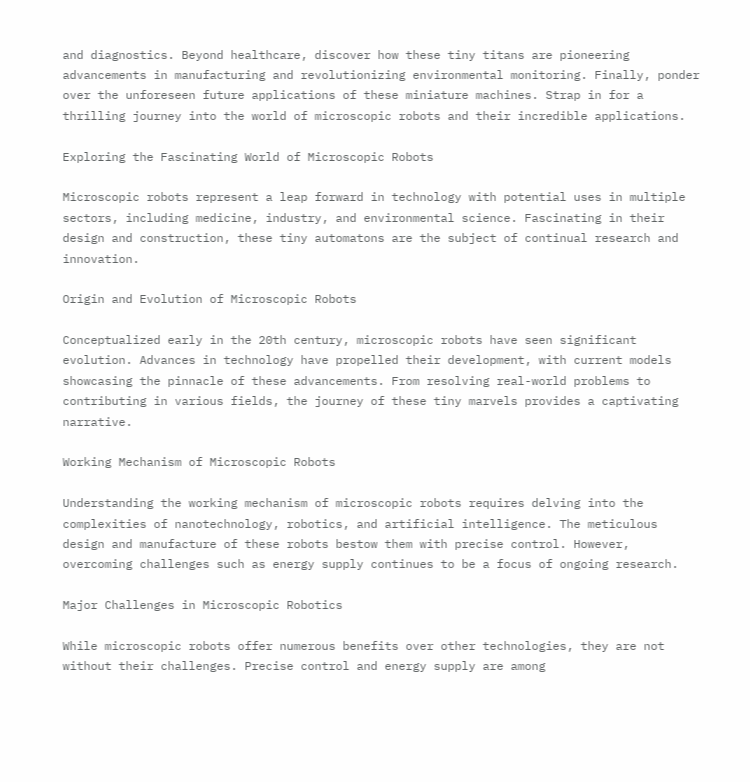and diagnostics. Beyond healthcare, discover how these tiny titans are pioneering advancements in manufacturing and revolutionizing environmental monitoring. Finally, ponder over the unforeseen future applications of these miniature machines. Strap in for a thrilling journey into the world of microscopic robots and their incredible applications.

Exploring the Fascinating World of Microscopic Robots

Microscopic robots represent a leap forward in technology with potential uses in multiple sectors, including medicine, industry, and environmental science. Fascinating in their design and construction, these tiny automatons are the subject of continual research and innovation.

Origin and Evolution of Microscopic Robots

Conceptualized early in the 20th century, microscopic robots have seen significant evolution. Advances in technology have propelled their development, with current models showcasing the pinnacle of these advancements. From resolving real-world problems to contributing in various fields, the journey of these tiny marvels provides a captivating narrative.

Working Mechanism of Microscopic Robots

Understanding the working mechanism of microscopic robots requires delving into the complexities of nanotechnology, robotics, and artificial intelligence. The meticulous design and manufacture of these robots bestow them with precise control. However, overcoming challenges such as energy supply continues to be a focus of ongoing research.

Major Challenges in Microscopic Robotics

While microscopic robots offer numerous benefits over other technologies, they are not without their challenges. Precise control and energy supply are among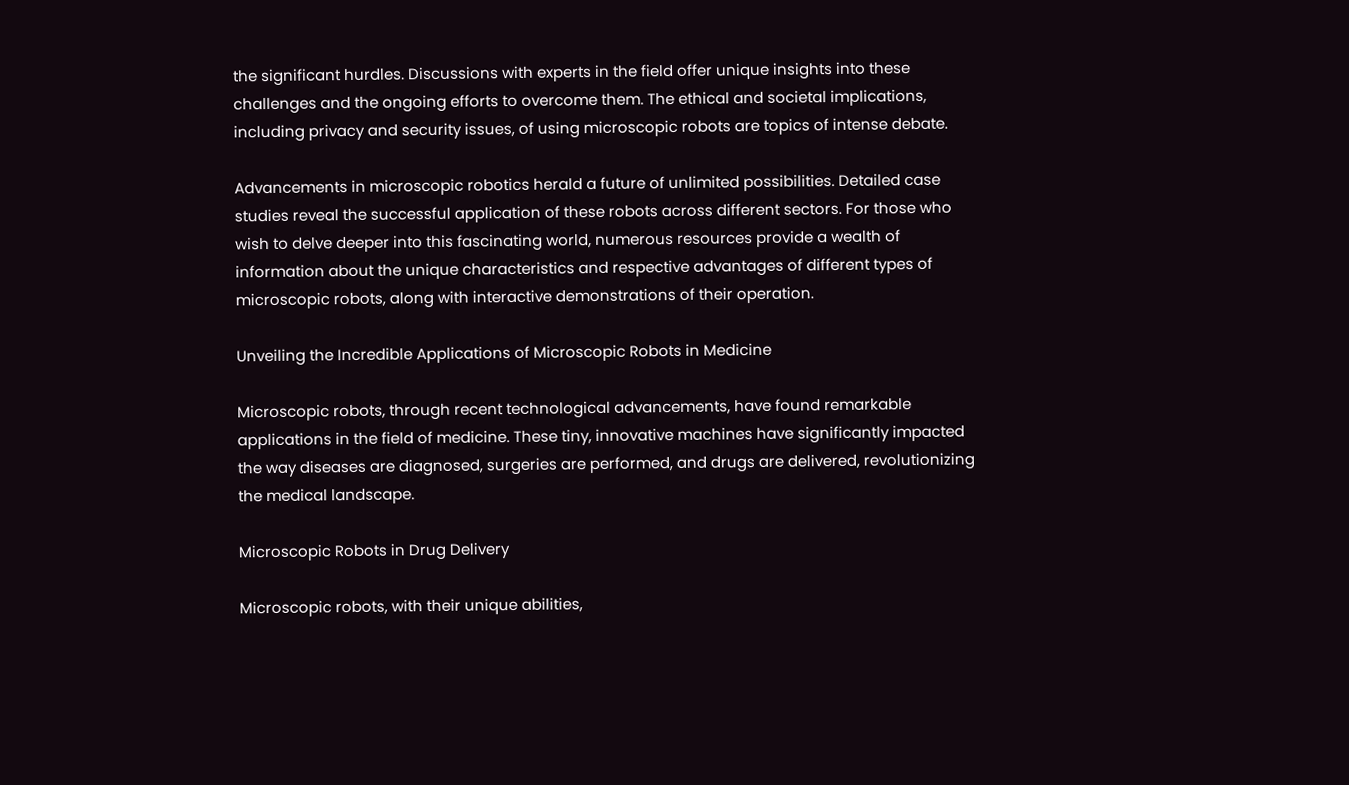the significant hurdles. Discussions with experts in the field offer unique insights into these challenges and the ongoing efforts to overcome them. The ethical and societal implications, including privacy and security issues, of using microscopic robots are topics of intense debate.

Advancements in microscopic robotics herald a future of unlimited possibilities. Detailed case studies reveal the successful application of these robots across different sectors. For those who wish to delve deeper into this fascinating world, numerous resources provide a wealth of information about the unique characteristics and respective advantages of different types of microscopic robots, along with interactive demonstrations of their operation.

Unveiling the Incredible Applications of Microscopic Robots in Medicine

Microscopic robots, through recent technological advancements, have found remarkable applications in the field of medicine. These tiny, innovative machines have significantly impacted the way diseases are diagnosed, surgeries are performed, and drugs are delivered, revolutionizing the medical landscape.

Microscopic Robots in Drug Delivery

Microscopic robots, with their unique abilities,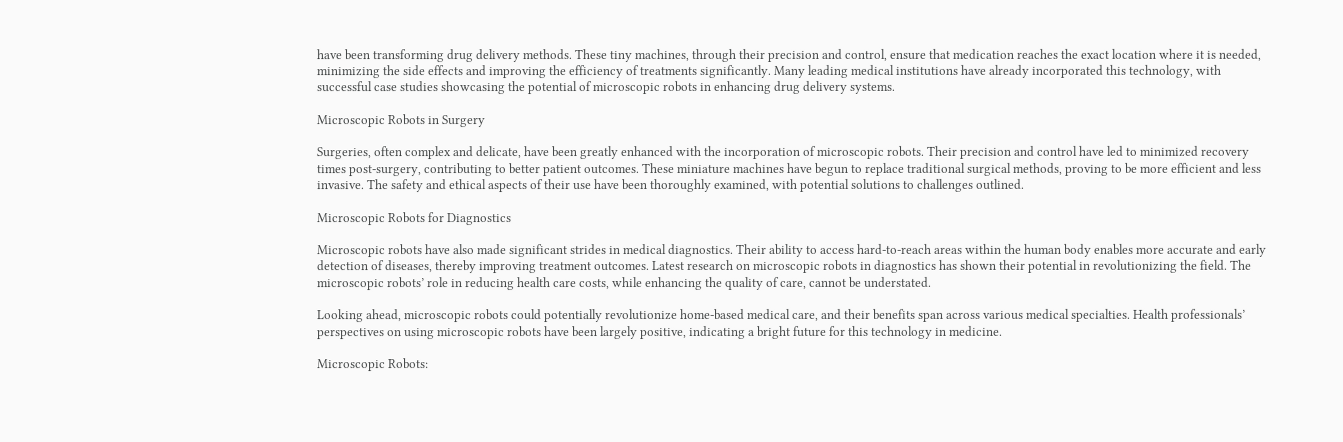have been transforming drug delivery methods. These tiny machines, through their precision and control, ensure that medication reaches the exact location where it is needed, minimizing the side effects and improving the efficiency of treatments significantly. Many leading medical institutions have already incorporated this technology, with successful case studies showcasing the potential of microscopic robots in enhancing drug delivery systems.

Microscopic Robots in Surgery

Surgeries, often complex and delicate, have been greatly enhanced with the incorporation of microscopic robots. Their precision and control have led to minimized recovery times post-surgery, contributing to better patient outcomes. These miniature machines have begun to replace traditional surgical methods, proving to be more efficient and less invasive. The safety and ethical aspects of their use have been thoroughly examined, with potential solutions to challenges outlined.

Microscopic Robots for Diagnostics

Microscopic robots have also made significant strides in medical diagnostics. Their ability to access hard-to-reach areas within the human body enables more accurate and early detection of diseases, thereby improving treatment outcomes. Latest research on microscopic robots in diagnostics has shown their potential in revolutionizing the field. The microscopic robots’ role in reducing health care costs, while enhancing the quality of care, cannot be understated.

Looking ahead, microscopic robots could potentially revolutionize home-based medical care, and their benefits span across various medical specialties. Health professionals’ perspectives on using microscopic robots have been largely positive, indicating a bright future for this technology in medicine.

Microscopic Robots: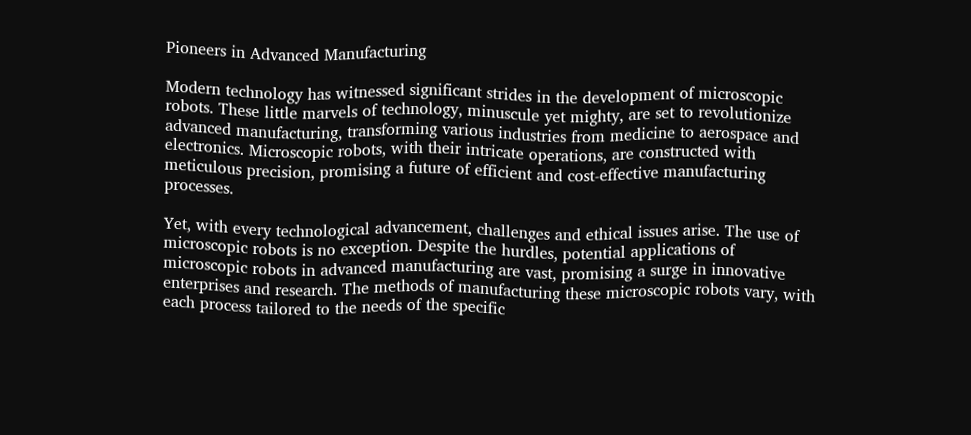Pioneers in Advanced Manufacturing

Modern technology has witnessed significant strides in the development of microscopic robots. These little marvels of technology, minuscule yet mighty, are set to revolutionize advanced manufacturing, transforming various industries from medicine to aerospace and electronics. Microscopic robots, with their intricate operations, are constructed with meticulous precision, promising a future of efficient and cost-effective manufacturing processes.

Yet, with every technological advancement, challenges and ethical issues arise. The use of microscopic robots is no exception. Despite the hurdles, potential applications of microscopic robots in advanced manufacturing are vast, promising a surge in innovative enterprises and research. The methods of manufacturing these microscopic robots vary, with each process tailored to the needs of the specific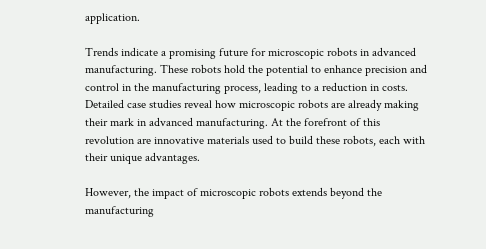application.

Trends indicate a promising future for microscopic robots in advanced manufacturing. These robots hold the potential to enhance precision and control in the manufacturing process, leading to a reduction in costs. Detailed case studies reveal how microscopic robots are already making their mark in advanced manufacturing. At the forefront of this revolution are innovative materials used to build these robots, each with their unique advantages.

However, the impact of microscopic robots extends beyond the manufacturing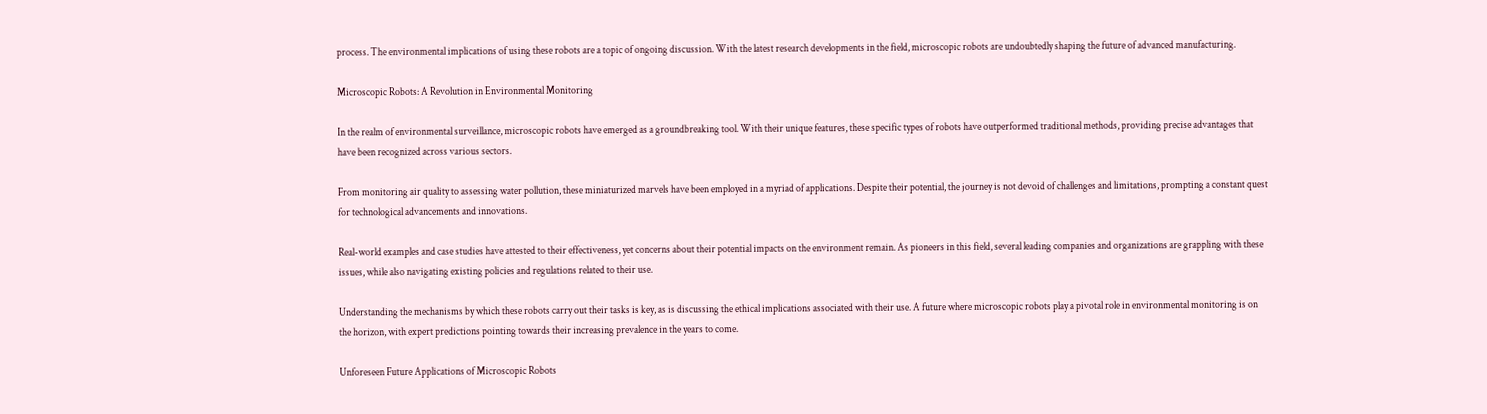process. The environmental implications of using these robots are a topic of ongoing discussion. With the latest research developments in the field, microscopic robots are undoubtedly shaping the future of advanced manufacturing.

Microscopic Robots: A Revolution in Environmental Monitoring

In the realm of environmental surveillance, microscopic robots have emerged as a groundbreaking tool. With their unique features, these specific types of robots have outperformed traditional methods, providing precise advantages that have been recognized across various sectors.

From monitoring air quality to assessing water pollution, these miniaturized marvels have been employed in a myriad of applications. Despite their potential, the journey is not devoid of challenges and limitations, prompting a constant quest for technological advancements and innovations.

Real-world examples and case studies have attested to their effectiveness, yet concerns about their potential impacts on the environment remain. As pioneers in this field, several leading companies and organizations are grappling with these issues, while also navigating existing policies and regulations related to their use.

Understanding the mechanisms by which these robots carry out their tasks is key, as is discussing the ethical implications associated with their use. A future where microscopic robots play a pivotal role in environmental monitoring is on the horizon, with expert predictions pointing towards their increasing prevalence in the years to come.

Unforeseen Future Applications of Microscopic Robots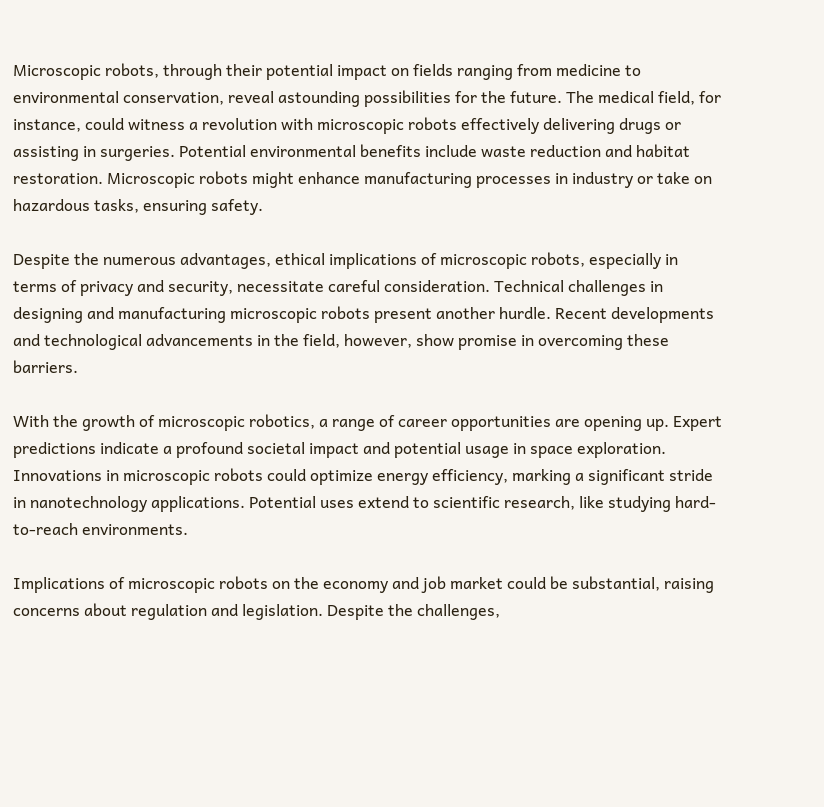Microscopic robots, through their potential impact on fields ranging from medicine to environmental conservation, reveal astounding possibilities for the future. The medical field, for instance, could witness a revolution with microscopic robots effectively delivering drugs or assisting in surgeries. Potential environmental benefits include waste reduction and habitat restoration. Microscopic robots might enhance manufacturing processes in industry or take on hazardous tasks, ensuring safety.

Despite the numerous advantages, ethical implications of microscopic robots, especially in terms of privacy and security, necessitate careful consideration. Technical challenges in designing and manufacturing microscopic robots present another hurdle. Recent developments and technological advancements in the field, however, show promise in overcoming these barriers.

With the growth of microscopic robotics, a range of career opportunities are opening up. Expert predictions indicate a profound societal impact and potential usage in space exploration. Innovations in microscopic robots could optimize energy efficiency, marking a significant stride in nanotechnology applications. Potential uses extend to scientific research, like studying hard-to-reach environments.

Implications of microscopic robots on the economy and job market could be substantial, raising concerns about regulation and legislation. Despite the challenges,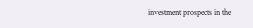investment prospects in the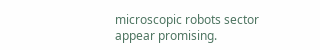microscopic robots sector appear promising.